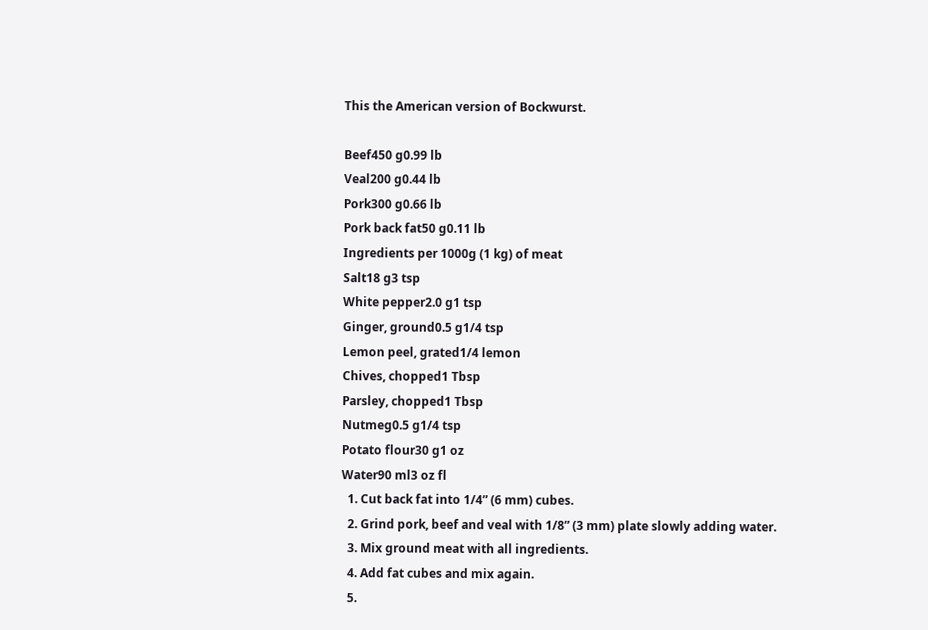This the American version of Bockwurst.

Beef450 g0.99 lb
Veal200 g0.44 lb
Pork300 g0.66 lb
Pork back fat50 g0.11 lb
Ingredients per 1000g (1 kg) of meat
Salt18 g3 tsp
White pepper2.0 g1 tsp
Ginger, ground0.5 g1/4 tsp
Lemon peel, grated1/4 lemon
Chives, chopped1 Tbsp
Parsley, chopped1 Tbsp
Nutmeg0.5 g1/4 tsp
Potato flour30 g1 oz
Water90 ml3 oz fl
  1. Cut back fat into 1/4” (6 mm) cubes.
  2. Grind pork, beef and veal with 1/8” (3 mm) plate slowly adding water.
  3. Mix ground meat with all ingredients.
  4. Add fat cubes and mix again.
  5.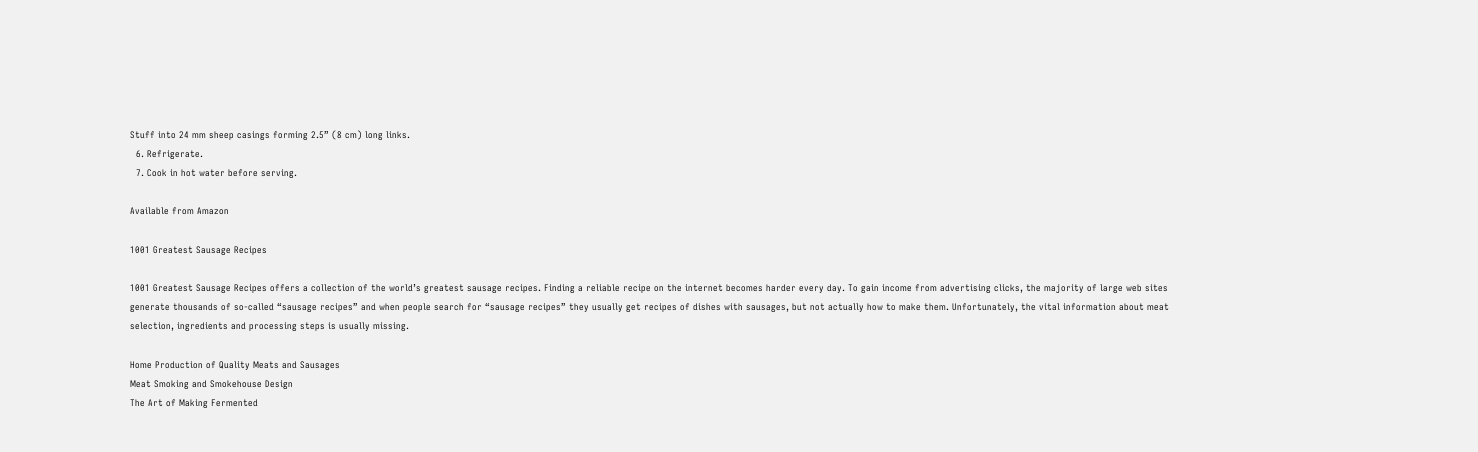Stuff into 24 mm sheep casings forming 2.5” (8 cm) long links.
  6. Refrigerate.
  7. Cook in hot water before serving.

Available from Amazon

1001 Greatest Sausage Recipes

1001 Greatest Sausage Recipes offers a collection of the world’s greatest sausage recipes. Finding a reliable recipe on the internet becomes harder every day. To gain income from advertising clicks, the majority of large web sites generate thousands of so-called “sausage recipes” and when people search for “sausage recipes” they usually get recipes of dishes with sausages, but not actually how to make them. Unfortunately, the vital information about meat selection, ingredients and processing steps is usually missing.

Home Production of Quality Meats and Sausages
Meat Smoking and Smokehouse Design
The Art of Making Fermented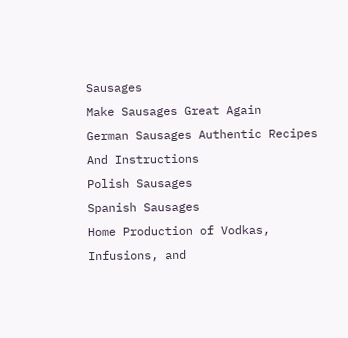Sausages
Make Sausages Great Again
German Sausages Authentic Recipes And Instructions
Polish Sausages
Spanish Sausages
Home Production of Vodkas, Infusions, and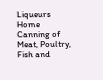Liqueurs
Home Canning of Meat, Poultry, Fish and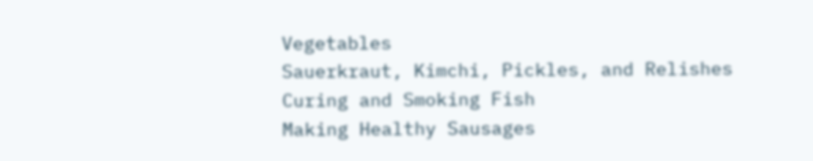Vegetables
Sauerkraut, Kimchi, Pickles, and Relishes
Curing and Smoking Fish
Making Healthy Sausages